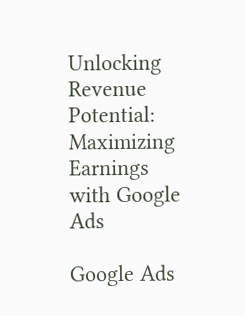Unlocking Revenue Potential: Maximizing Earnings with Google Ads

Google Ads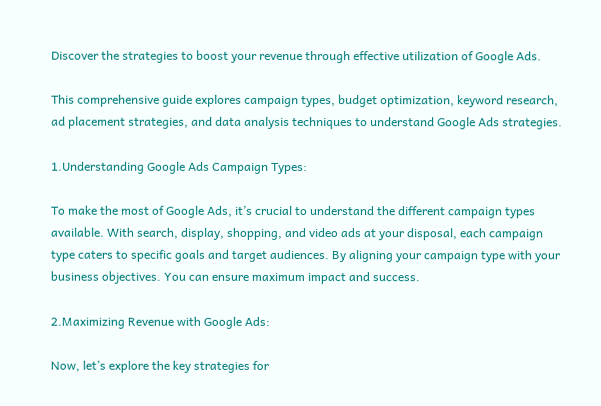Discover the strategies to boost your revenue through effective utilization of Google Ads.

This comprehensive guide explores campaign types, budget optimization, keyword research, ad placement strategies, and data analysis techniques to understand Google Ads strategies.

1.Understanding Google Ads Campaign Types:

To make the most of Google Ads, it’s crucial to understand the different campaign types available. With search, display, shopping, and video ads at your disposal, each campaign type caters to specific goals and target audiences. By aligning your campaign type with your business objectives. You can ensure maximum impact and success.

2.Maximizing Revenue with Google Ads:

Now, let’s explore the key strategies for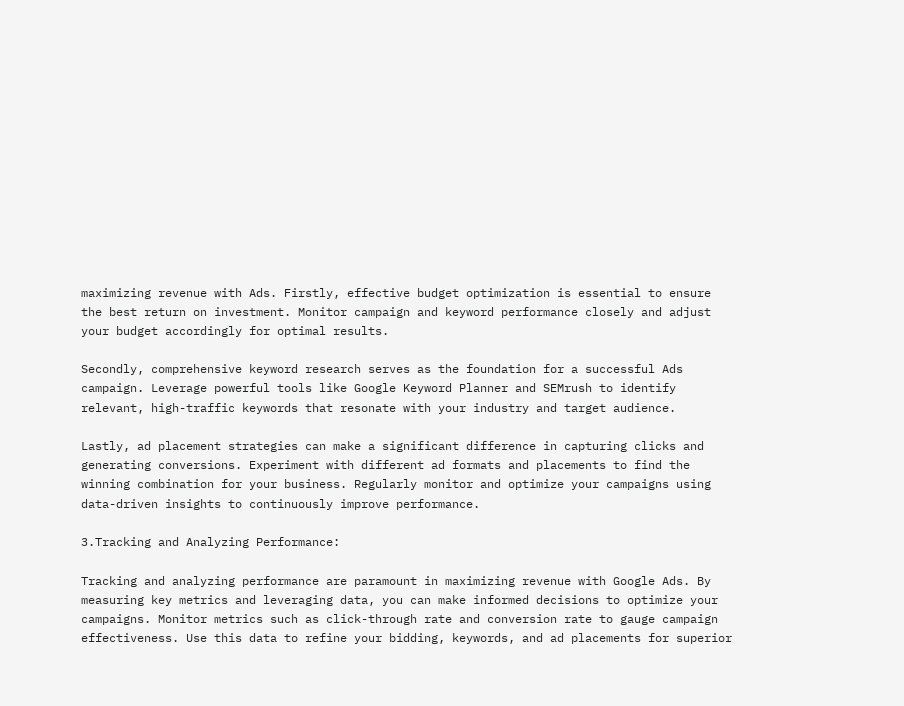maximizing revenue with Ads. Firstly, effective budget optimization is essential to ensure the best return on investment. Monitor campaign and keyword performance closely and adjust your budget accordingly for optimal results.

Secondly, comprehensive keyword research serves as the foundation for a successful Ads campaign. Leverage powerful tools like Google Keyword Planner and SEMrush to identify relevant, high-traffic keywords that resonate with your industry and target audience.

Lastly, ad placement strategies can make a significant difference in capturing clicks and generating conversions. Experiment with different ad formats and placements to find the winning combination for your business. Regularly monitor and optimize your campaigns using data-driven insights to continuously improve performance.

3.Tracking and Analyzing Performance:

Tracking and analyzing performance are paramount in maximizing revenue with Google Ads. By measuring key metrics and leveraging data, you can make informed decisions to optimize your campaigns. Monitor metrics such as click-through rate and conversion rate to gauge campaign effectiveness. Use this data to refine your bidding, keywords, and ad placements for superior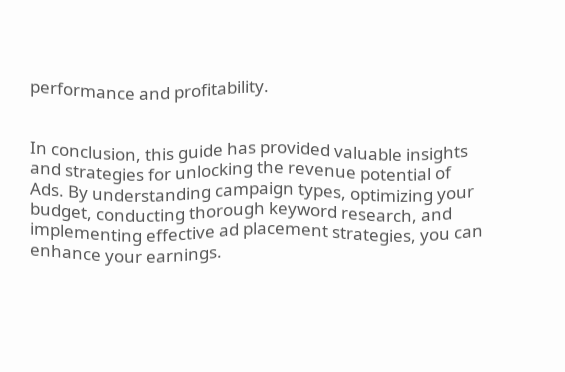performance and profitability.


In conclusion, this guide has provided valuable insights and strategies for unlocking the revenue potential of  Ads. By understanding campaign types, optimizing your budget, conducting thorough keyword research, and implementing effective ad placement strategies, you can enhance your earnings.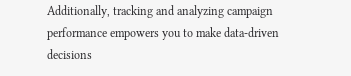Additionally, tracking and analyzing campaign performance empowers you to make data-driven decisions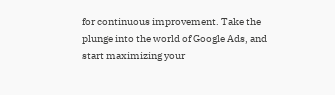for continuous improvement. Take the plunge into the world of Google Ads, and start maximizing your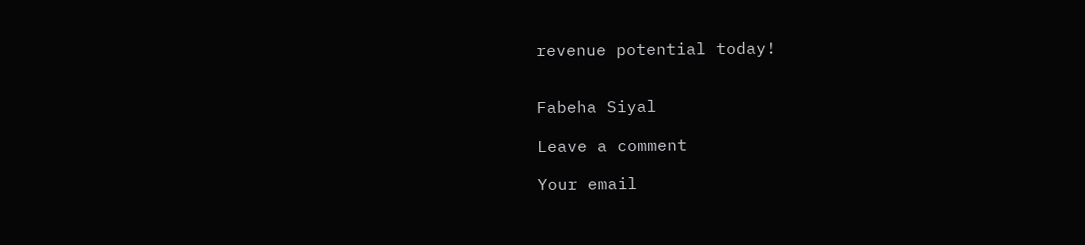revenue potential today!


Fabeha Siyal

Leave a comment

Your email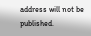address will not be published.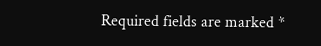Required fields are marked *